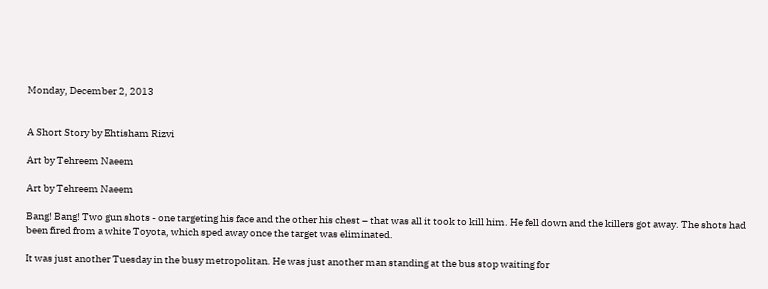Monday, December 2, 2013


A Short Story by Ehtisham Rizvi

Art by Tehreem Naeem

Art by Tehreem Naeem

Bang! Bang! Two gun shots - one targeting his face and the other his chest – that was all it took to kill him. He fell down and the killers got away. The shots had been fired from a white Toyota, which sped away once the target was eliminated.

It was just another Tuesday in the busy metropolitan. He was just another man standing at the bus stop waiting for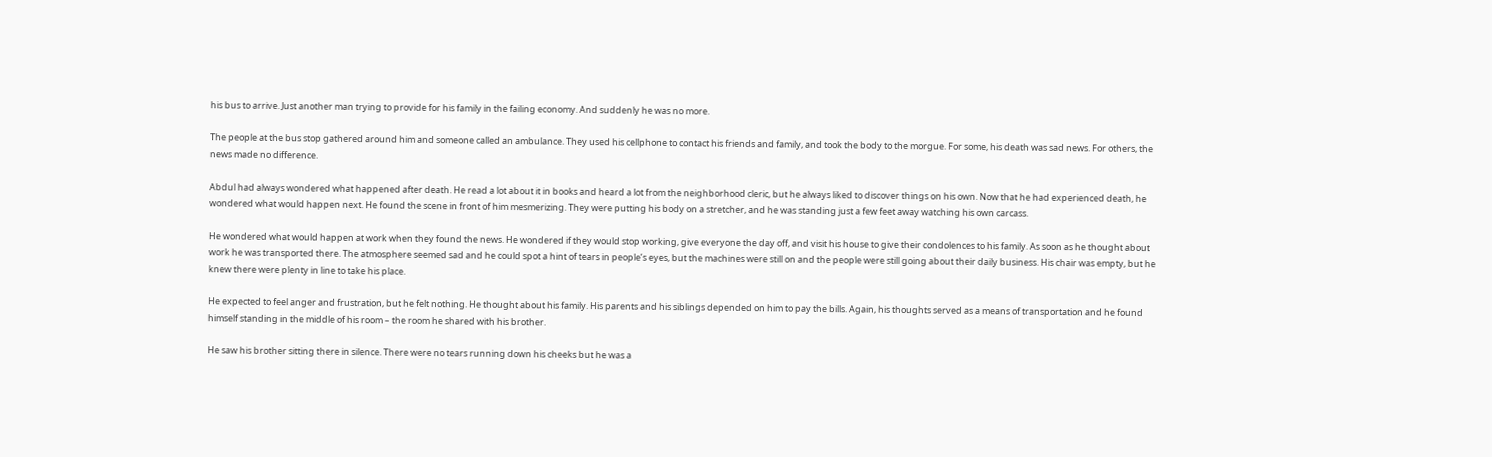his bus to arrive. Just another man trying to provide for his family in the failing economy. And suddenly he was no more.

The people at the bus stop gathered around him and someone called an ambulance. They used his cellphone to contact his friends and family, and took the body to the morgue. For some, his death was sad news. For others, the news made no difference.

Abdul had always wondered what happened after death. He read a lot about it in books and heard a lot from the neighborhood cleric, but he always liked to discover things on his own. Now that he had experienced death, he wondered what would happen next. He found the scene in front of him mesmerizing. They were putting his body on a stretcher, and he was standing just a few feet away watching his own carcass.

He wondered what would happen at work when they found the news. He wondered if they would stop working, give everyone the day off, and visit his house to give their condolences to his family. As soon as he thought about work he was transported there. The atmosphere seemed sad and he could spot a hint of tears in people’s eyes, but the machines were still on and the people were still going about their daily business. His chair was empty, but he knew there were plenty in line to take his place.

He expected to feel anger and frustration, but he felt nothing. He thought about his family. His parents and his siblings depended on him to pay the bills. Again, his thoughts served as a means of transportation and he found himself standing in the middle of his room – the room he shared with his brother.

He saw his brother sitting there in silence. There were no tears running down his cheeks but he was a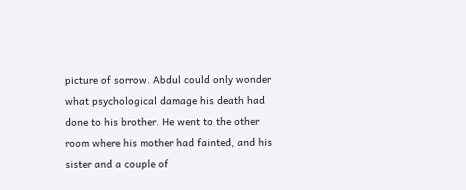picture of sorrow. Abdul could only wonder what psychological damage his death had done to his brother. He went to the other room where his mother had fainted, and his sister and a couple of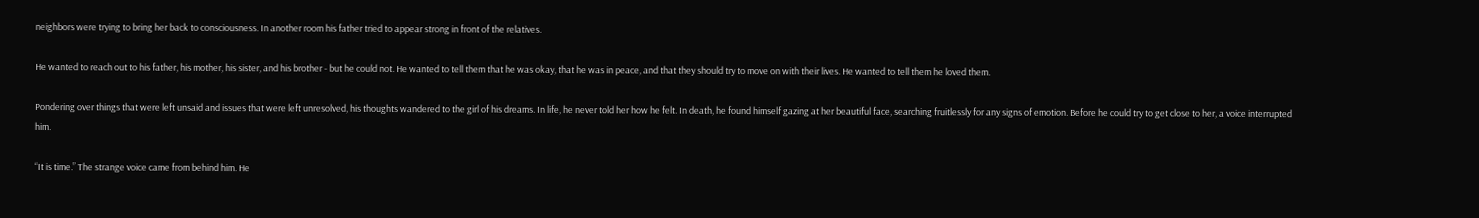neighbors were trying to bring her back to consciousness. In another room his father tried to appear strong in front of the relatives.

He wanted to reach out to his father, his mother, his sister, and his brother - but he could not. He wanted to tell them that he was okay, that he was in peace, and that they should try to move on with their lives. He wanted to tell them he loved them.

Pondering over things that were left unsaid and issues that were left unresolved, his thoughts wandered to the girl of his dreams. In life, he never told her how he felt. In death, he found himself gazing at her beautiful face, searching fruitlessly for any signs of emotion. Before he could try to get close to her, a voice interrupted him.

“It is time.” The strange voice came from behind him. He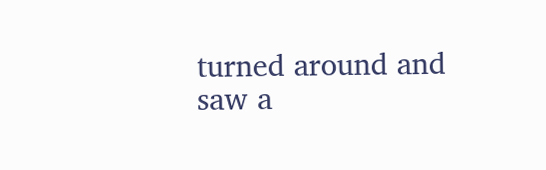turned around and saw a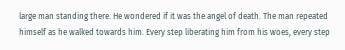large man standing there. He wondered if it was the angel of death. The man repeated himself as he walked towards him. Every step liberating him from his woes, every step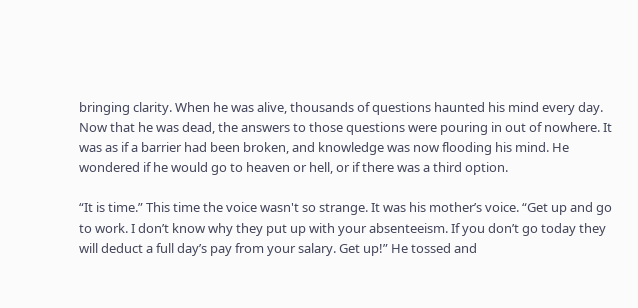bringing clarity. When he was alive, thousands of questions haunted his mind every day. Now that he was dead, the answers to those questions were pouring in out of nowhere. It was as if a barrier had been broken, and knowledge was now flooding his mind. He wondered if he would go to heaven or hell, or if there was a third option.

“It is time.” This time the voice wasn't so strange. It was his mother’s voice. “Get up and go to work. I don’t know why they put up with your absenteeism. If you don’t go today they will deduct a full day’s pay from your salary. Get up!” He tossed and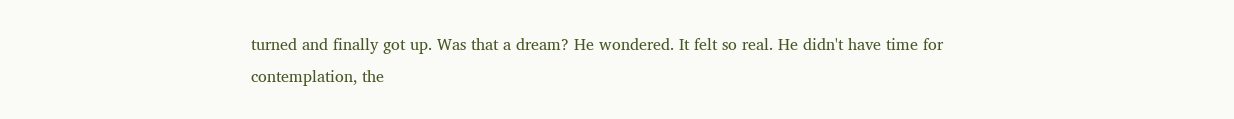turned and finally got up. Was that a dream? He wondered. It felt so real. He didn't have time for contemplation, the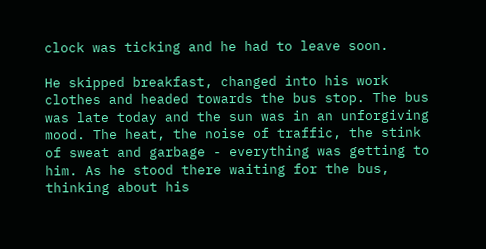clock was ticking and he had to leave soon.

He skipped breakfast, changed into his work clothes and headed towards the bus stop. The bus was late today and the sun was in an unforgiving mood. The heat, the noise of traffic, the stink of sweat and garbage - everything was getting to him. As he stood there waiting for the bus, thinking about his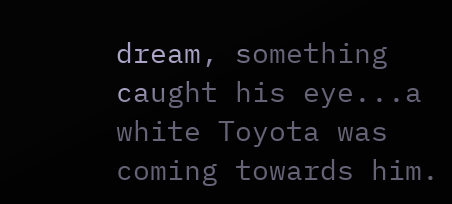dream, something caught his eye...a white Toyota was coming towards him.